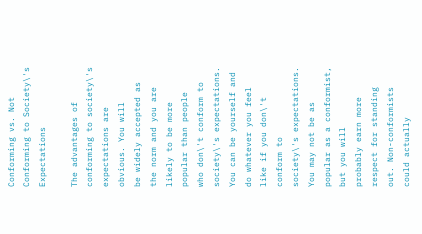Conforming vs. Not Conforming to Society\'s Expectations

The advantages of conforming to society\'s expectations are obvious. You will
be widely accepted as the norm and you are likely to be more popular than people
who don\'t conform to society\'s expectations.
You can be yourself and do whatever you feel like if you don\'t conform to
society\'s expectations. You may not be as popular as a conformist, but you will
probably earn more respect for standing out. Non-conformists could actually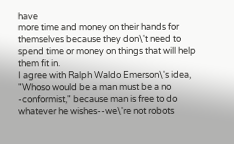have
more time and money on their hands for themselves because they don\'t need to
spend time or money on things that will help them fit in.
I agree with Ralph Waldo Emerson\'s idea, "Whoso would be a man must be a no
-conformist," because man is free to do whatever he wishes--we\'re not robots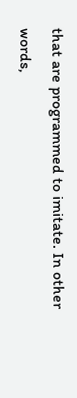that are programmed to imitate. In other words,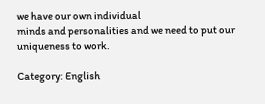we have our own individual
minds and personalities and we need to put our uniqueness to work.

Category: English